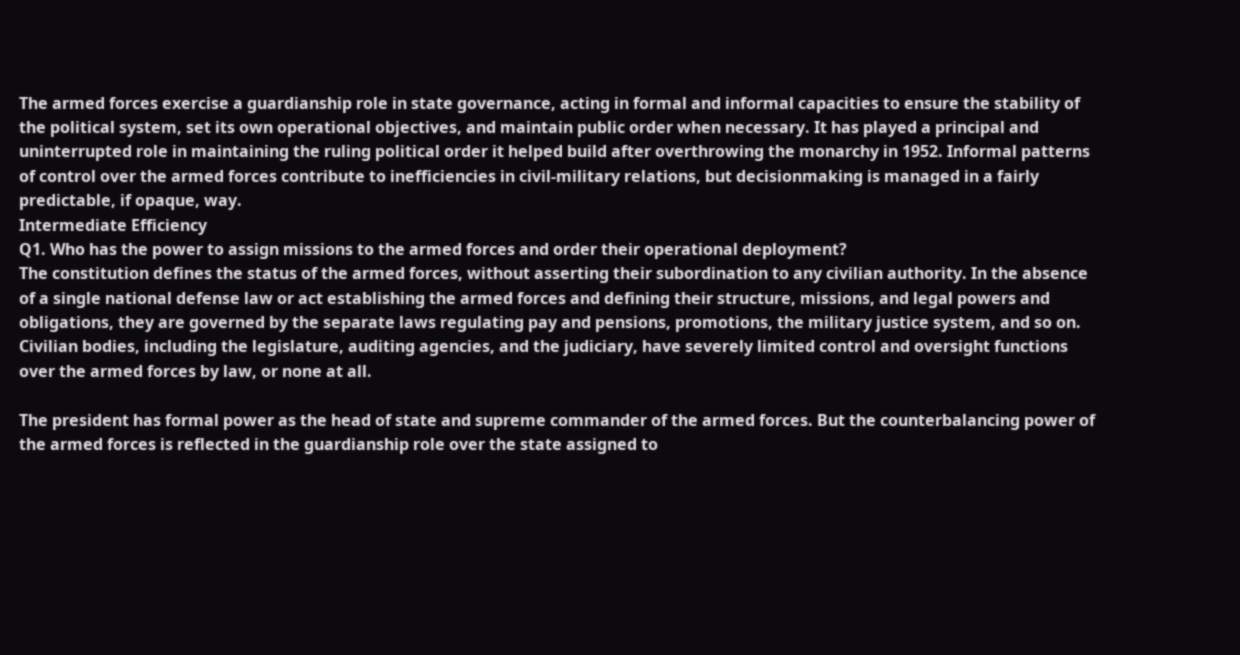The armed forces exercise a guardianship role in state governance, acting in formal and informal capacities to ensure the stability of the political system, set its own operational objectives, and maintain public order when necessary. It has played a principal and uninterrupted role in maintaining the ruling political order it helped build after overthrowing the monarchy in 1952. Informal patterns of control over the armed forces contribute to inefficiencies in civil-military relations, but decisionmaking is managed in a fairly predictable, if opaque, way.
Intermediate Efficiency
Q1. Who has the power to assign missions to the armed forces and order their operational deployment?
The constitution defines the status of the armed forces, without asserting their subordination to any civilian authority. In the absence of a single national defense law or act establishing the armed forces and defining their structure, missions, and legal powers and obligations, they are governed by the separate laws regulating pay and pensions, promotions, the military justice system, and so on. Civilian bodies, including the legislature, auditing agencies, and the judiciary, have severely limited control and oversight functions over the armed forces by law, or none at all.

The president has formal power as the head of state and supreme commander of the armed forces. But the counterbalancing power of the armed forces is reflected in the guardianship role over the state assigned to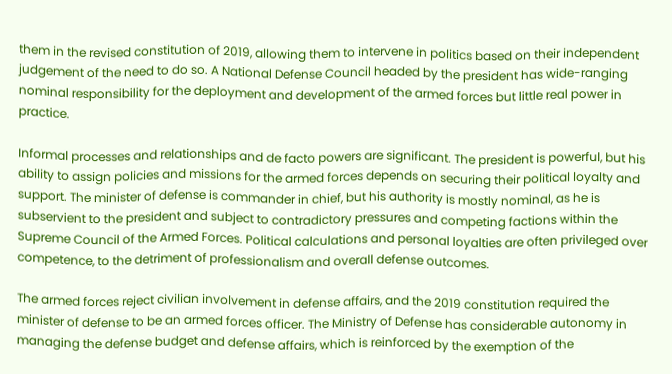them in the revised constitution of 2019, allowing them to intervene in politics based on their independent judgement of the need to do so. A National Defense Council headed by the president has wide-ranging nominal responsibility for the deployment and development of the armed forces but little real power in practice.

Informal processes and relationships and de facto powers are significant. The president is powerful, but his ability to assign policies and missions for the armed forces depends on securing their political loyalty and support. The minister of defense is commander in chief, but his authority is mostly nominal, as he is subservient to the president and subject to contradictory pressures and competing factions within the Supreme Council of the Armed Forces. Political calculations and personal loyalties are often privileged over competence, to the detriment of professionalism and overall defense outcomes.

The armed forces reject civilian involvement in defense affairs, and the 2019 constitution required the minister of defense to be an armed forces officer. The Ministry of Defense has considerable autonomy in managing the defense budget and defense affairs, which is reinforced by the exemption of the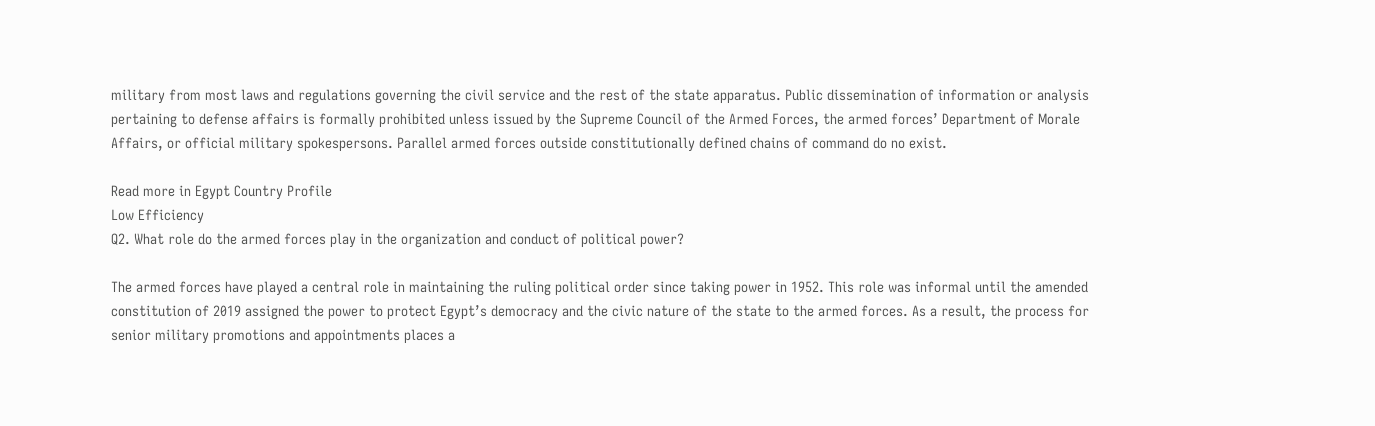military from most laws and regulations governing the civil service and the rest of the state apparatus. Public dissemination of information or analysis pertaining to defense affairs is formally prohibited unless issued by the Supreme Council of the Armed Forces, the armed forces’ Department of Morale Affairs, or official military spokespersons. Parallel armed forces outside constitutionally defined chains of command do no exist.

Read more in Egypt Country Profile
Low Efficiency
Q2. What role do the armed forces play in the organization and conduct of political power?

The armed forces have played a central role in maintaining the ruling political order since taking power in 1952. This role was informal until the amended constitution of 2019 assigned the power to protect Egypt’s democracy and the civic nature of the state to the armed forces. As a result, the process for senior military promotions and appointments places a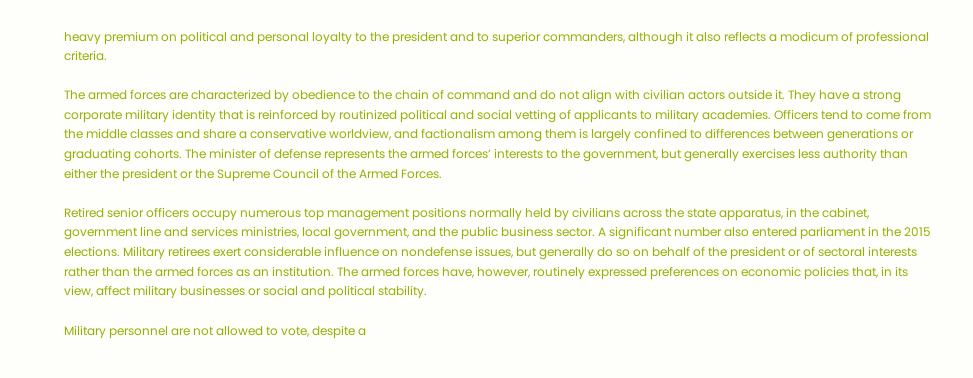heavy premium on political and personal loyalty to the president and to superior commanders, although it also reflects a modicum of professional criteria.

The armed forces are characterized by obedience to the chain of command and do not align with civilian actors outside it. They have a strong corporate military identity that is reinforced by routinized political and social vetting of applicants to military academies. Officers tend to come from the middle classes and share a conservative worldview, and factionalism among them is largely confined to differences between generations or graduating cohorts. The minister of defense represents the armed forces’ interests to the government, but generally exercises less authority than either the president or the Supreme Council of the Armed Forces.

Retired senior officers occupy numerous top management positions normally held by civilians across the state apparatus, in the cabinet, government line and services ministries, local government, and the public business sector. A significant number also entered parliament in the 2015 elections. Military retirees exert considerable influence on nondefense issues, but generally do so on behalf of the president or of sectoral interests rather than the armed forces as an institution. The armed forces have, however, routinely expressed preferences on economic policies that, in its view, affect military businesses or social and political stability.

Military personnel are not allowed to vote, despite a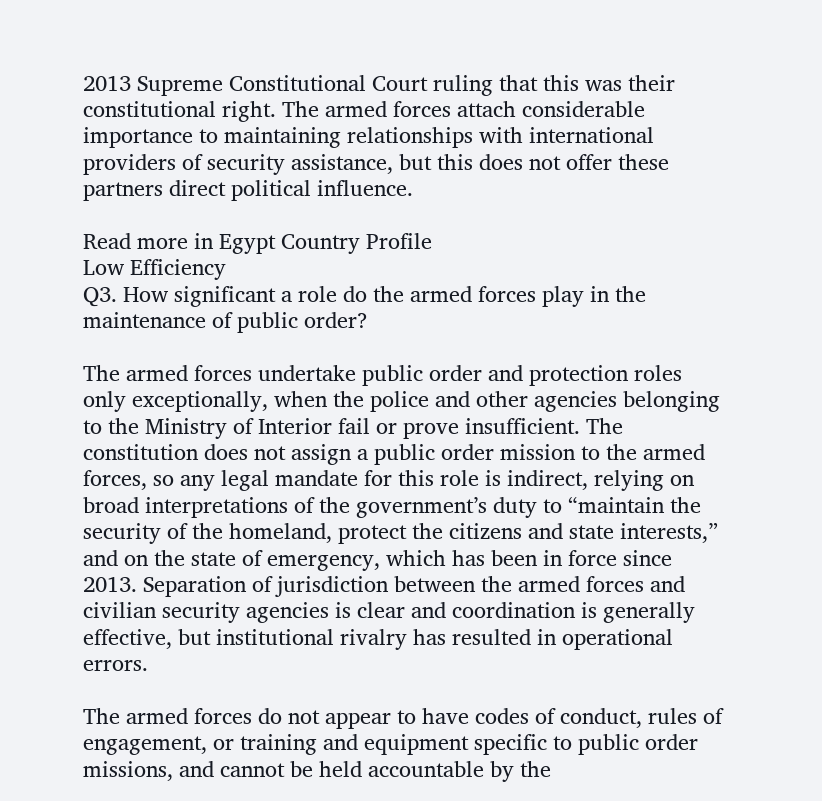2013 Supreme Constitutional Court ruling that this was their constitutional right. The armed forces attach considerable importance to maintaining relationships with international providers of security assistance, but this does not offer these partners direct political influence.

Read more in Egypt Country Profile
Low Efficiency
Q3. How significant a role do the armed forces play in the maintenance of public order?

The armed forces undertake public order and protection roles only exceptionally, when the police and other agencies belonging to the Ministry of Interior fail or prove insufficient. The constitution does not assign a public order mission to the armed forces, so any legal mandate for this role is indirect, relying on broad interpretations of the government’s duty to “maintain the security of the homeland, protect the citizens and state interests,” and on the state of emergency, which has been in force since 2013. Separation of jurisdiction between the armed forces and civilian security agencies is clear and coordination is generally effective, but institutional rivalry has resulted in operational errors.

The armed forces do not appear to have codes of conduct, rules of engagement, or training and equipment specific to public order missions, and cannot be held accountable by the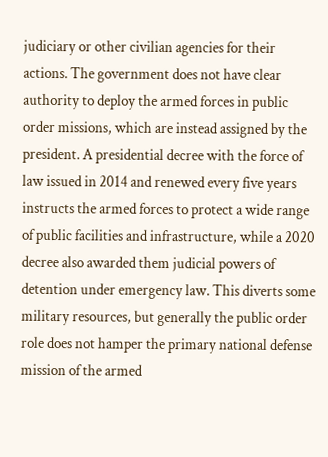judiciary or other civilian agencies for their actions. The government does not have clear authority to deploy the armed forces in public order missions, which are instead assigned by the president. A presidential decree with the force of law issued in 2014 and renewed every five years instructs the armed forces to protect a wide range of public facilities and infrastructure, while a 2020 decree also awarded them judicial powers of detention under emergency law. This diverts some military resources, but generally the public order role does not hamper the primary national defense mission of the armed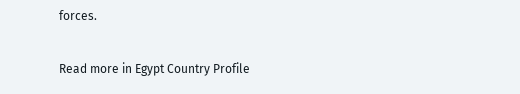forces.

Read more in Egypt Country Profile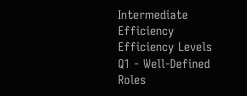Intermediate Efficiency
Efficiency Levels
Q1 - Well-Defined Roles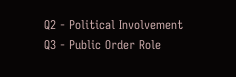Q2 - Political Involvement
Q3 - Public Order Role